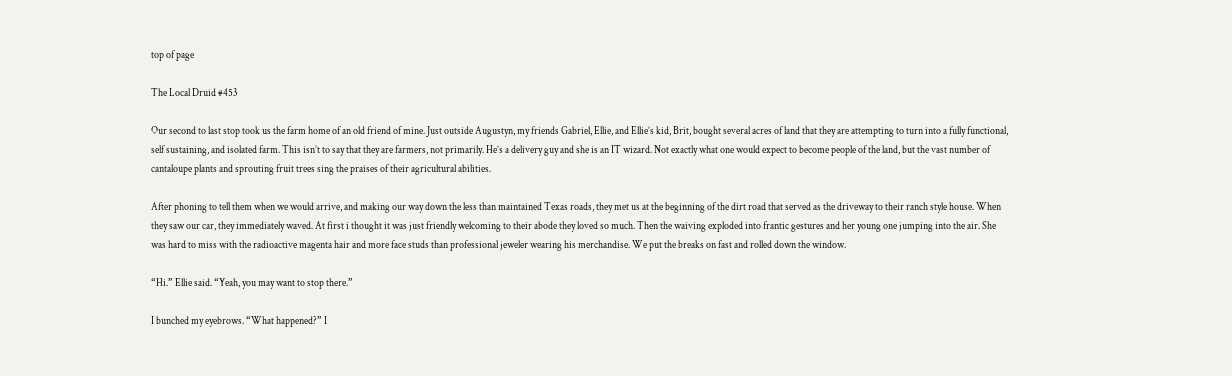top of page

The Local Druid #453

Our second to last stop took us the farm home of an old friend of mine. Just outside Augustyn, my friends Gabriel, Ellie, and Ellie’s kid, Brit, bought several acres of land that they are attempting to turn into a fully functional, self sustaining, and isolated farm. This isn’t to say that they are farmers, not primarily. He’s a delivery guy and she is an IT wizard. Not exactly what one would expect to become people of the land, but the vast number of cantaloupe plants and sprouting fruit trees sing the praises of their agricultural abilities.

After phoning to tell them when we would arrive, and making our way down the less than maintained Texas roads, they met us at the beginning of the dirt road that served as the driveway to their ranch style house. When they saw our car, they immediately waved. At first i thought it was just friendly welcoming to their abode they loved so much. Then the waiving exploded into frantic gestures and her young one jumping into the air. She was hard to miss with the radioactive magenta hair and more face studs than professional jeweler wearing his merchandise. We put the breaks on fast and rolled down the window.

“Hi.” Ellie said. “Yeah, you may want to stop there.”

I bunched my eyebrows. “What happened?” I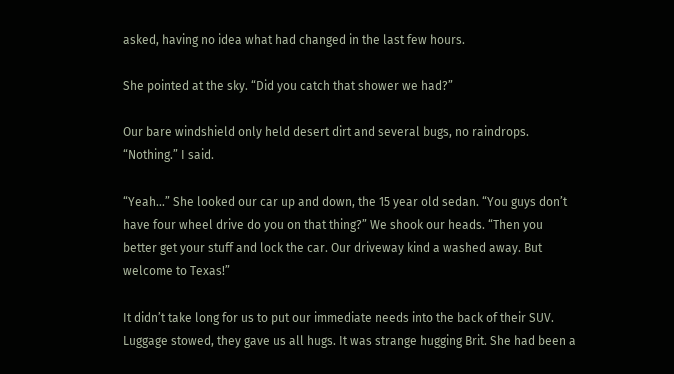asked, having no idea what had changed in the last few hours.

She pointed at the sky. “Did you catch that shower we had?”

Our bare windshield only held desert dirt and several bugs, no raindrops. “Nothing.” I said.

“Yeah…” She looked our car up and down, the 15 year old sedan. “You guys don’t have four wheel drive do you on that thing?” We shook our heads. “Then you better get your stuff and lock the car. Our driveway kind a washed away. But welcome to Texas!”

It didn’t take long for us to put our immediate needs into the back of their SUV. Luggage stowed, they gave us all hugs. It was strange hugging Brit. She had been a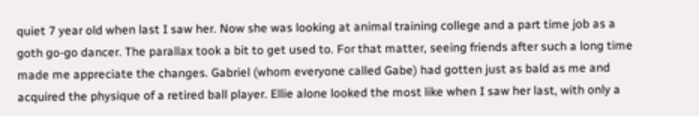quiet 7 year old when last I saw her. Now she was looking at animal training college and a part time job as a goth go-go dancer. The parallax took a bit to get used to. For that matter, seeing friends after such a long time made me appreciate the changes. Gabriel (whom everyone called Gabe) had gotten just as bald as me and acquired the physique of a retired ball player. Ellie alone looked the most like when I saw her last, with only a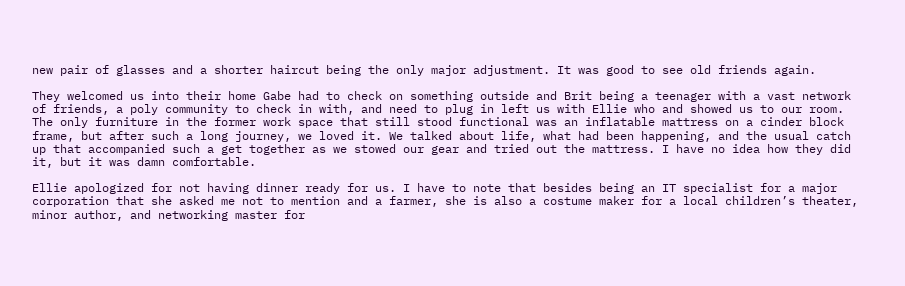new pair of glasses and a shorter haircut being the only major adjustment. It was good to see old friends again.

They welcomed us into their home Gabe had to check on something outside and Brit being a teenager with a vast network of friends, a poly community to check in with, and need to plug in left us with Ellie who and showed us to our room. The only furniture in the former work space that still stood functional was an inflatable mattress on a cinder block frame, but after such a long journey, we loved it. We talked about life, what had been happening, and the usual catch up that accompanied such a get together as we stowed our gear and tried out the mattress. I have no idea how they did it, but it was damn comfortable.

Ellie apologized for not having dinner ready for us. I have to note that besides being an IT specialist for a major corporation that she asked me not to mention and a farmer, she is also a costume maker for a local children’s theater, minor author, and networking master for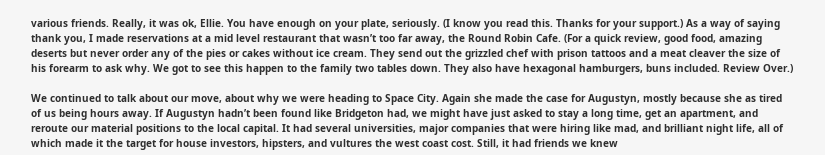various friends. Really, it was ok, Ellie. You have enough on your plate, seriously. (I know you read this. Thanks for your support.) As a way of saying thank you, I made reservations at a mid level restaurant that wasn’t too far away, the Round Robin Cafe. (For a quick review, good food, amazing deserts but never order any of the pies or cakes without ice cream. They send out the grizzled chef with prison tattoos and a meat cleaver the size of his forearm to ask why. We got to see this happen to the family two tables down. They also have hexagonal hamburgers, buns included. Review Over.)

We continued to talk about our move, about why we were heading to Space City. Again she made the case for Augustyn, mostly because she as tired of us being hours away. If Augustyn hadn’t been found like Bridgeton had, we might have just asked to stay a long time, get an apartment, and reroute our material positions to the local capital. It had several universities, major companies that were hiring like mad, and brilliant night life, all of which made it the target for house investors, hipsters, and vultures the west coast cost. Still, it had friends we knew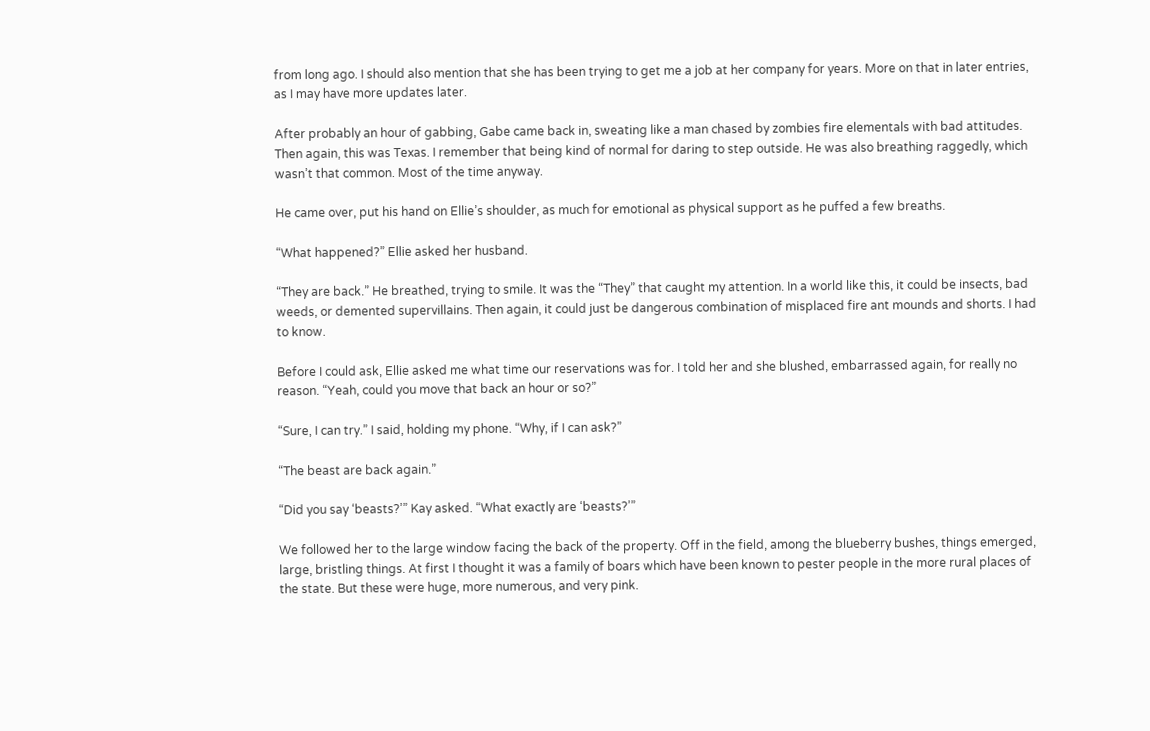from long ago. I should also mention that she has been trying to get me a job at her company for years. More on that in later entries, as I may have more updates later.

After probably an hour of gabbing, Gabe came back in, sweating like a man chased by zombies fire elementals with bad attitudes. Then again, this was Texas. I remember that being kind of normal for daring to step outside. He was also breathing raggedly, which wasn’t that common. Most of the time anyway.

He came over, put his hand on Ellie’s shoulder, as much for emotional as physical support as he puffed a few breaths.

“What happened?” Ellie asked her husband.

“They are back.” He breathed, trying to smile. It was the “They” that caught my attention. In a world like this, it could be insects, bad weeds, or demented supervillains. Then again, it could just be dangerous combination of misplaced fire ant mounds and shorts. I had to know.

Before I could ask, Ellie asked me what time our reservations was for. I told her and she blushed, embarrassed again, for really no reason. “Yeah, could you move that back an hour or so?”

“Sure, I can try.” I said, holding my phone. “Why, if I can ask?”

“The beast are back again.”

“Did you say ‘beasts?’” Kay asked. “What exactly are ‘beasts?’”

We followed her to the large window facing the back of the property. Off in the field, among the blueberry bushes, things emerged, large, bristling things. At first I thought it was a family of boars which have been known to pester people in the more rural places of the state. But these were huge, more numerous, and very pink.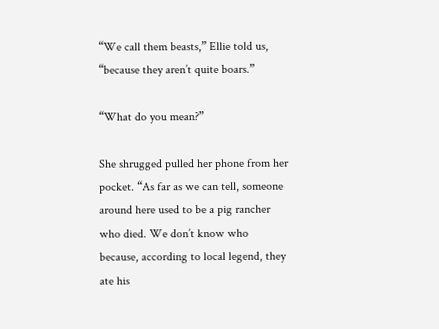“We call them beasts,” Ellie told us, “because they aren’t quite boars.”

“What do you mean?”

She shrugged pulled her phone from her pocket. “As far as we can tell, someone around here used to be a pig rancher who died. We don’t know who because, according to local legend, they ate his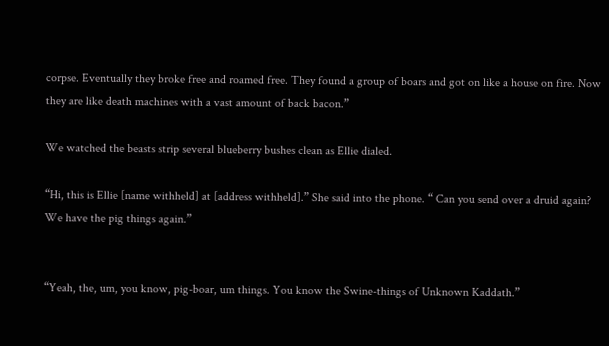corpse. Eventually they broke free and roamed free. They found a group of boars and got on like a house on fire. Now they are like death machines with a vast amount of back bacon.”

We watched the beasts strip several blueberry bushes clean as Ellie dialed.

“Hi, this is Ellie [name withheld] at [address withheld].” She said into the phone. “ Can you send over a druid again? We have the pig things again.”


“Yeah, the, um, you know, pig-boar, um things. You know the Swine-things of Unknown Kaddath.”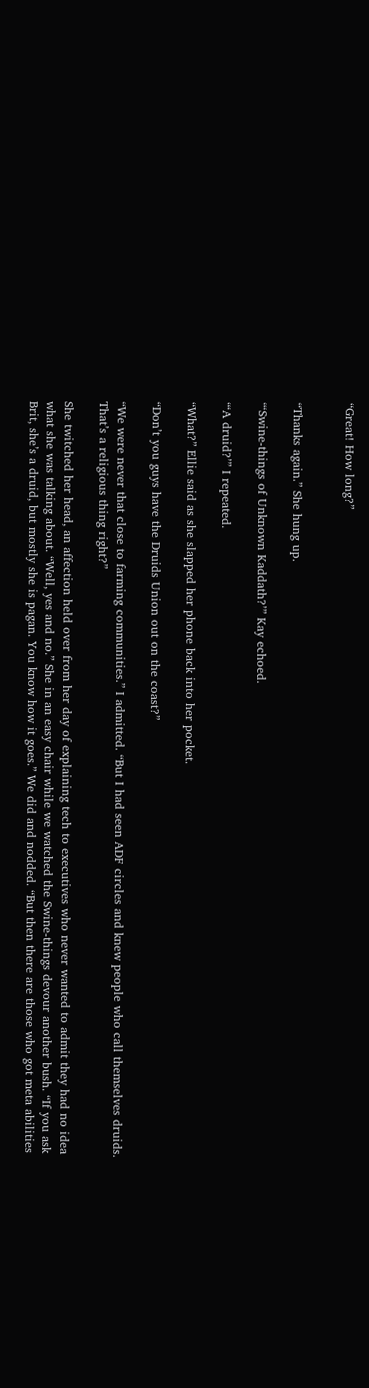“Great! How long?”


“Thanks again.” She hung up.

“‘Swine-things of Unknown Kaddath?’” Kay echoed.

“‘A druid?’” I repeated.

“What?” Ellie said as she slapped her phone back into her pocket.

“Don’t you guys have the Druids Union out on the coast?”

“We were never that close to farming communities.” I admitted. “But I had seen ADF circles and knew people who call themselves druids. That’s a religious thing right?”

She twitched her head, an affection held over from her day of explaining tech to executives who never wanted to admit they had no idea what she was talking about. “Well, yes and no.” She in an easy chair while we watched the Swine-things devour another bush. “If you ask Brit, she’s a druid, but mostly she is pagan. You know how it goes.” We did and nodded. “But then there are those who got meta abilities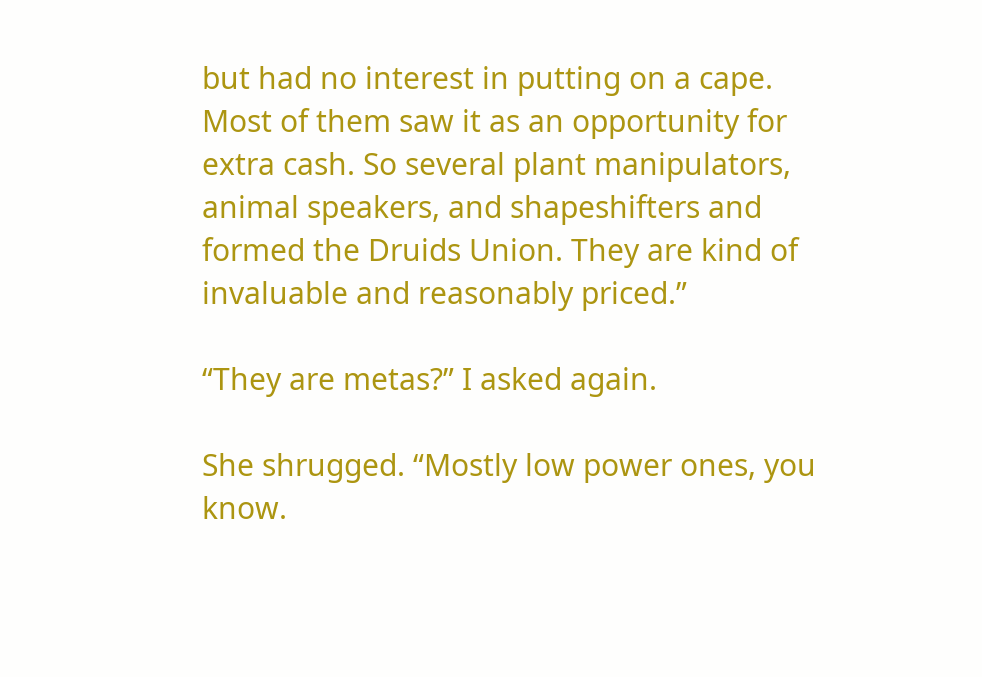but had no interest in putting on a cape. Most of them saw it as an opportunity for extra cash. So several plant manipulators, animal speakers, and shapeshifters and formed the Druids Union. They are kind of invaluable and reasonably priced.”

“They are metas?” I asked again.

She shrugged. “Mostly low power ones, you know.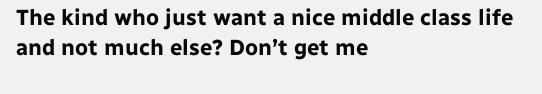The kind who just want a nice middle class life and not much else? Don’t get me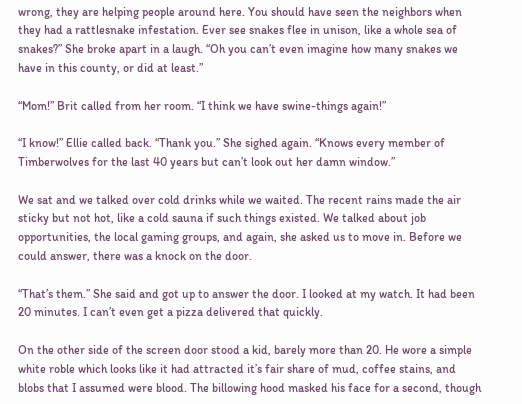wrong, they are helping people around here. You should have seen the neighbors when they had a rattlesnake infestation. Ever see snakes flee in unison, like a whole sea of snakes?” She broke apart in a laugh. “Oh you can’t even imagine how many snakes we have in this county, or did at least.”

“Mom!” Brit called from her room. “I think we have swine-things again!”

“I know!” Ellie called back. “Thank you.” She sighed again. “Knows every member of Timberwolves for the last 40 years but can’t look out her damn window.”

We sat and we talked over cold drinks while we waited. The recent rains made the air sticky but not hot, like a cold sauna if such things existed. We talked about job opportunities, the local gaming groups, and again, she asked us to move in. Before we could answer, there was a knock on the door.

“That’s them.” She said and got up to answer the door. I looked at my watch. It had been 20 minutes. I can’t even get a pizza delivered that quickly.

On the other side of the screen door stood a kid, barely more than 20. He wore a simple white roble which looks like it had attracted it’s fair share of mud, coffee stains, and blobs that I assumed were blood. The billowing hood masked his face for a second, though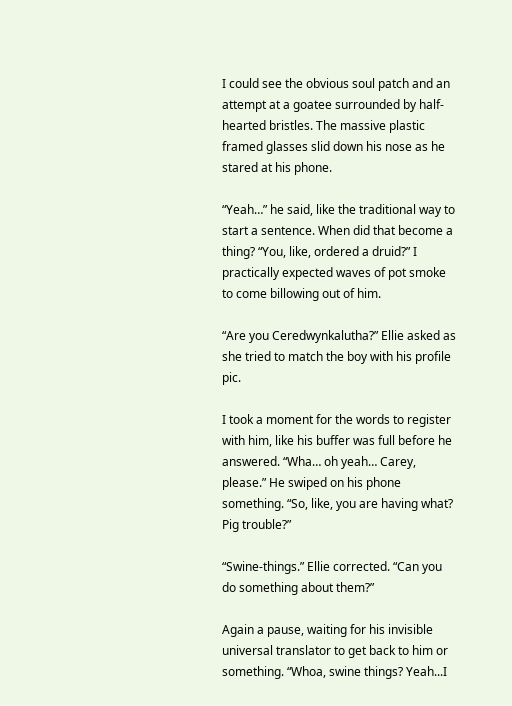I could see the obvious soul patch and an attempt at a goatee surrounded by half-hearted bristles. The massive plastic framed glasses slid down his nose as he stared at his phone.

“Yeah…” he said, like the traditional way to start a sentence. When did that become a thing? “You, like, ordered a druid?” I practically expected waves of pot smoke to come billowing out of him.

“Are you Ceredwynkalutha?” Ellie asked as she tried to match the boy with his profile pic.

I took a moment for the words to register with him, like his buffer was full before he answered. “Wha… oh yeah… Carey, please.” He swiped on his phone something. “So, like, you are having what? Pig trouble?”

“Swine-things.” Ellie corrected. “Can you do something about them?”

Again a pause, waiting for his invisible universal translator to get back to him or something. “Whoa, swine things? Yeah...I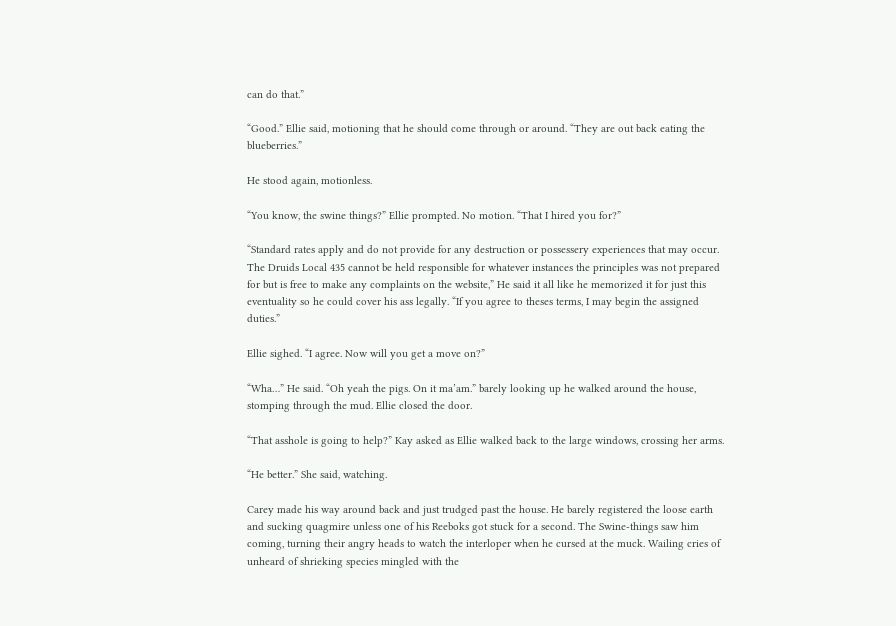can do that.”

“Good.” Ellie said, motioning that he should come through or around. “They are out back eating the blueberries.”

He stood again, motionless.

“You know, the swine things?” Ellie prompted. No motion. “That I hired you for?”

“Standard rates apply and do not provide for any destruction or possessery experiences that may occur. The Druids Local 435 cannot be held responsible for whatever instances the principles was not prepared for but is free to make any complaints on the website,” He said it all like he memorized it for just this eventuality so he could cover his ass legally. “If you agree to theses terms, I may begin the assigned duties.”

Ellie sighed. “I agree. Now will you get a move on?”

“Wha…” He said. “Oh yeah the pigs. On it ma’am.” barely looking up he walked around the house, stomping through the mud. Ellie closed the door.

“That asshole is going to help?” Kay asked as Ellie walked back to the large windows, crossing her arms.

“He better.” She said, watching.

Carey made his way around back and just trudged past the house. He barely registered the loose earth and sucking quagmire unless one of his Reeboks got stuck for a second. The Swine-things saw him coming, turning their angry heads to watch the interloper when he cursed at the muck. Wailing cries of unheard of shrieking species mingled with the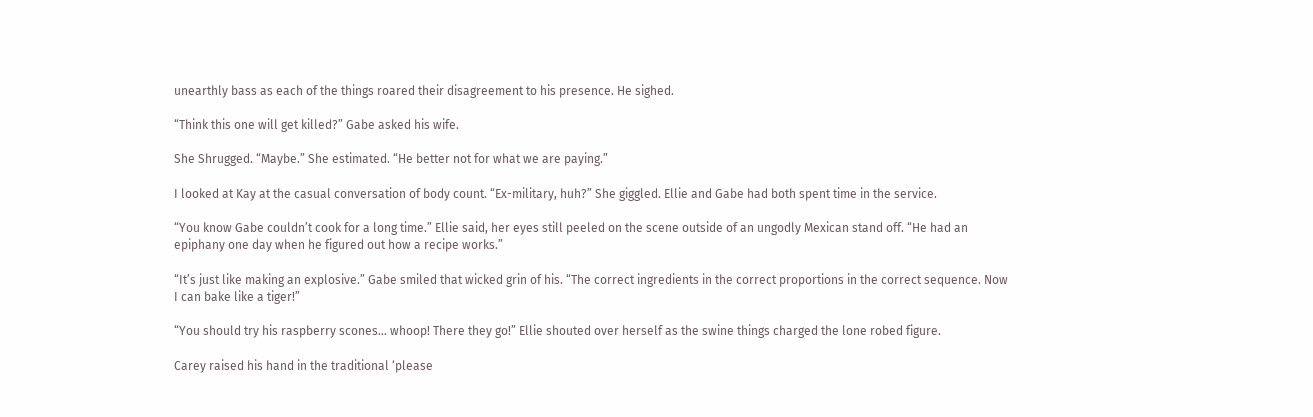unearthly bass as each of the things roared their disagreement to his presence. He sighed.

“Think this one will get killed?” Gabe asked his wife.

She Shrugged. “Maybe.” She estimated. “He better not for what we are paying.”

I looked at Kay at the casual conversation of body count. “Ex-military, huh?” She giggled. Ellie and Gabe had both spent time in the service.

“You know Gabe couldn’t cook for a long time.” Ellie said, her eyes still peeled on the scene outside of an ungodly Mexican stand off. “He had an epiphany one day when he figured out how a recipe works.”

“It’s just like making an explosive.” Gabe smiled that wicked grin of his. “The correct ingredients in the correct proportions in the correct sequence. Now I can bake like a tiger!”

“You should try his raspberry scones… whoop! There they go!” Ellie shouted over herself as the swine things charged the lone robed figure.

Carey raised his hand in the traditional ‘please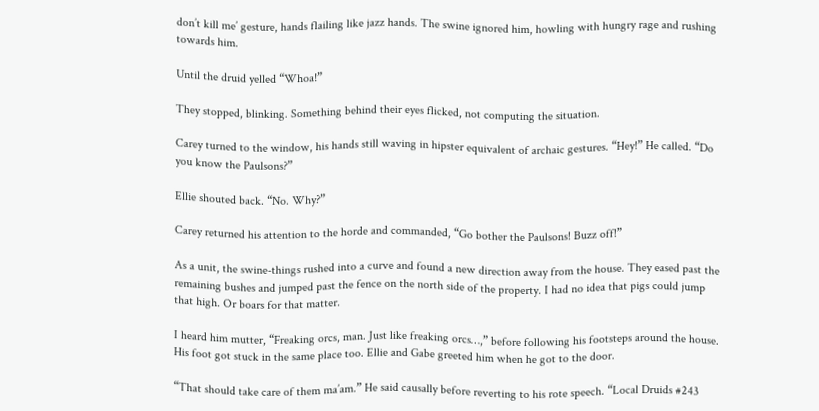don’t kill me’ gesture, hands flailing like jazz hands. The swine ignored him, howling with hungry rage and rushing towards him.

Until the druid yelled “Whoa!”

They stopped, blinking. Something behind their eyes flicked, not computing the situation.

Carey turned to the window, his hands still waving in hipster equivalent of archaic gestures. “Hey!” He called. “Do you know the Paulsons?”

Ellie shouted back. “No. Why?”

Carey returned his attention to the horde and commanded, “Go bother the Paulsons! Buzz off!”

As a unit, the swine-things rushed into a curve and found a new direction away from the house. They eased past the remaining bushes and jumped past the fence on the north side of the property. I had no idea that pigs could jump that high. Or boars for that matter.

I heard him mutter, “Freaking orcs, man. Just like freaking orcs…,” before following his footsteps around the house. His foot got stuck in the same place too. Ellie and Gabe greeted him when he got to the door.

“That should take care of them ma’am.” He said causally before reverting to his rote speech. “Local Druids #243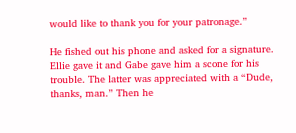would like to thank you for your patronage.”

He fished out his phone and asked for a signature. Ellie gave it and Gabe gave him a scone for his trouble. The latter was appreciated with a “Dude, thanks, man.” Then he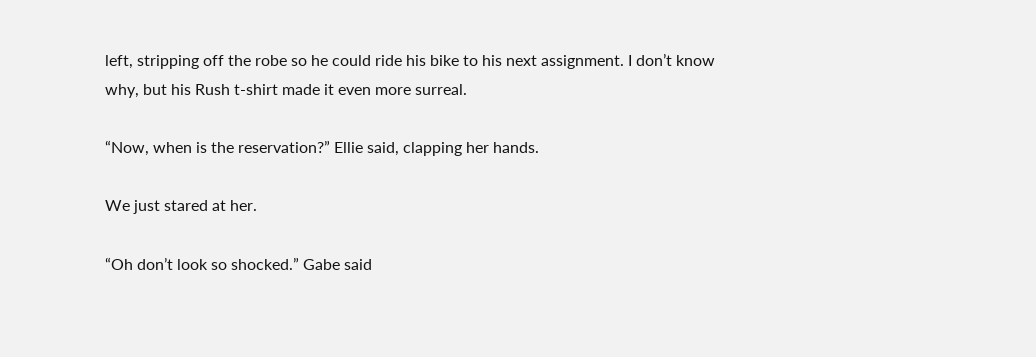left, stripping off the robe so he could ride his bike to his next assignment. I don’t know why, but his Rush t-shirt made it even more surreal.

“Now, when is the reservation?” Ellie said, clapping her hands.

We just stared at her.

“Oh don’t look so shocked.” Gabe said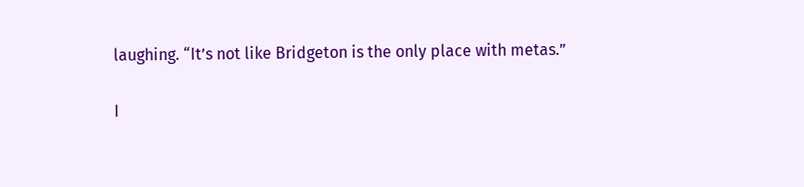laughing. “It’s not like Bridgeton is the only place with metas.”

I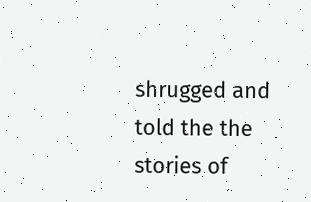shrugged and told the the stories of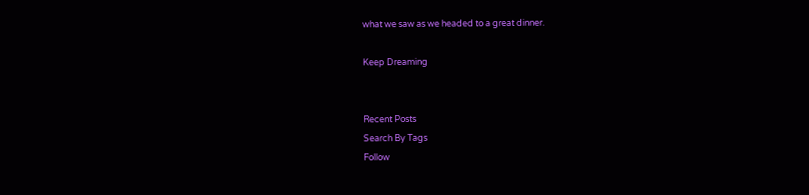what we saw as we headed to a great dinner.

Keep Dreaming


Recent Posts
Search By Tags
Follow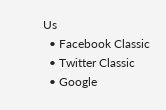Us
  • Facebook Classic
  • Twitter Classic
  • Google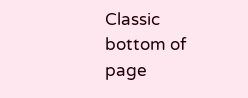Classic
bottom of page